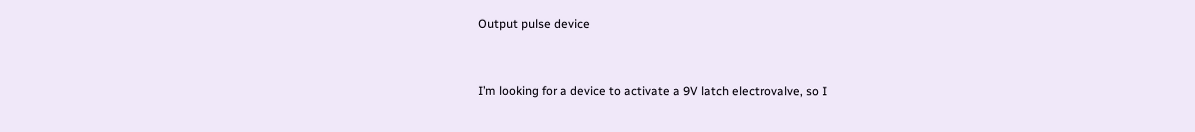Output pulse device


I’m looking for a device to activate a 9V latch electrovalve, so I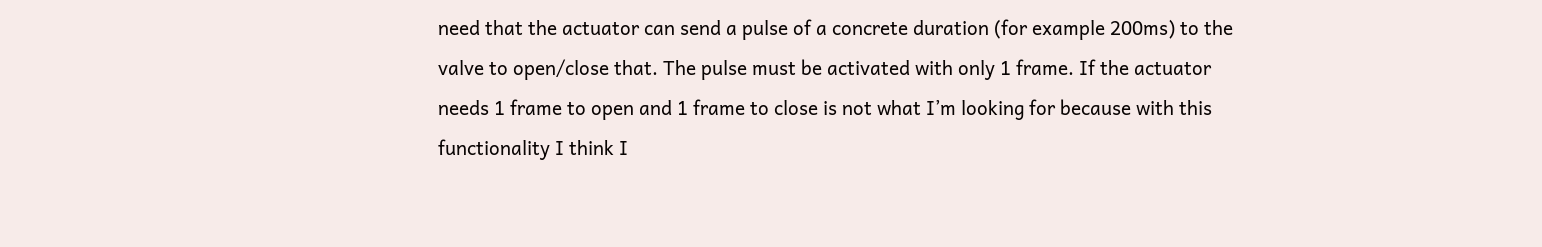need that the actuator can send a pulse of a concrete duration (for example 200ms) to the valve to open/close that. The pulse must be activated with only 1 frame. If the actuator needs 1 frame to open and 1 frame to close is not what I’m looking for because with this functionality I think I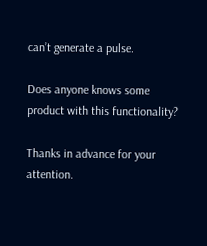can’t generate a pulse.

Does anyone knows some product with this functionality?

Thanks in advance for your attention.